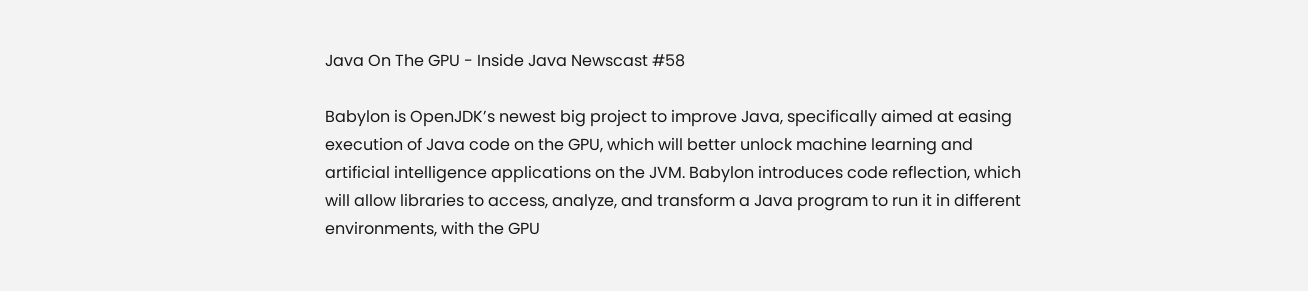Java On The GPU - Inside Java Newscast #58

Babylon is OpenJDK’s newest big project to improve Java, specifically aimed at easing execution of Java code on the GPU, which will better unlock machine learning and artificial intelligence applications on the JVM. Babylon introduces code reflection, which will allow libraries to access, analyze, and transform a Java program to run it in different environments, with the GPU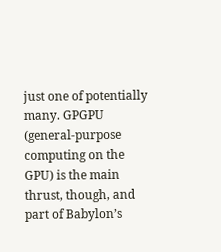just one of potentially many. GPGPU (general-purpose computing on the GPU) is the main thrust, though, and part of Babylon’s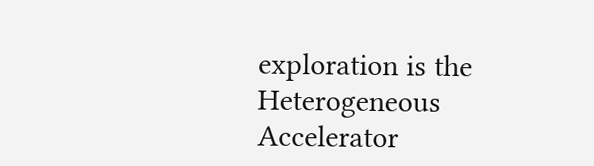exploration is the Heterogeneous Accelerator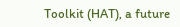Toolkit (HAT), a future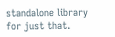standalone library for just that.